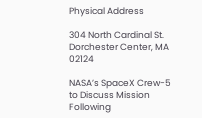Physical Address

304 North Cardinal St.
Dorchester Center, MA 02124

NASA’s SpaceX Crew-5 to Discuss Mission Following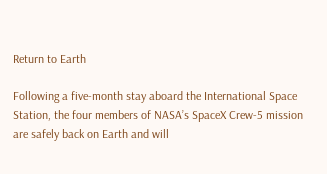Return to Earth

Following a five-month stay aboard the International Space Station, the four members of NASA’s SpaceX Crew-5 mission are safely back on Earth and will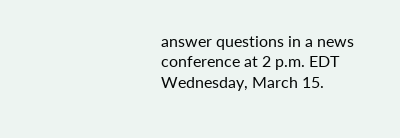answer questions in a news conference at 2 p.m. EDT Wednesday, March 15.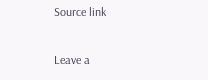Source link

Leave a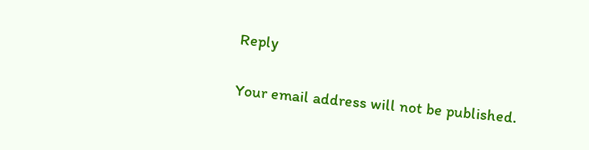Reply

Your email address will not be published.